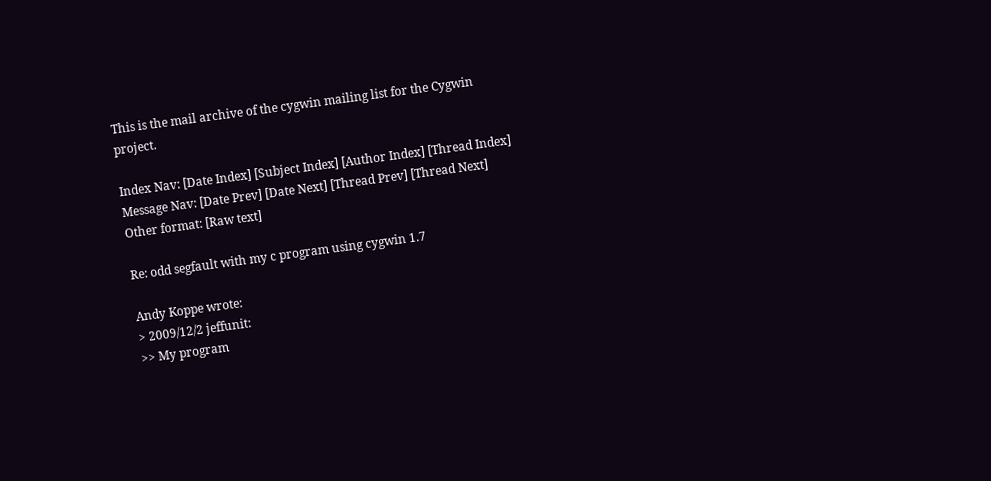This is the mail archive of the cygwin mailing list for the Cygwin project.

Index Nav: [Date Index] [Subject Index] [Author Index] [Thread Index]
Message Nav: [Date Prev] [Date Next] [Thread Prev] [Thread Next]
Other format: [Raw text]

Re: odd segfault with my c program using cygwin 1.7

Andy Koppe wrote:
> 2009/12/2 jeffunit:
>> My program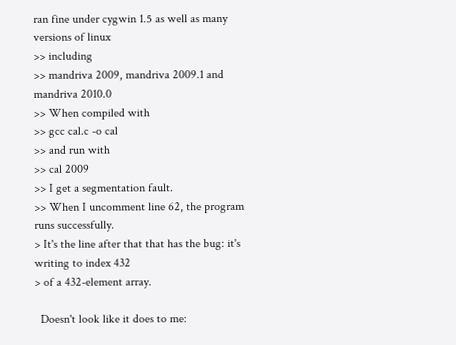ran fine under cygwin 1.5 as well as many versions of linux
>> including
>> mandriva 2009, mandriva 2009.1 and mandriva 2010.0
>> When compiled with
>> gcc cal.c -o cal
>> and run with
>> cal 2009
>> I get a segmentation fault.
>> When I uncomment line 62, the program runs successfully.
> It's the line after that that has the bug: it's writing to index 432
> of a 432-element array.

  Doesn't look like it does to me: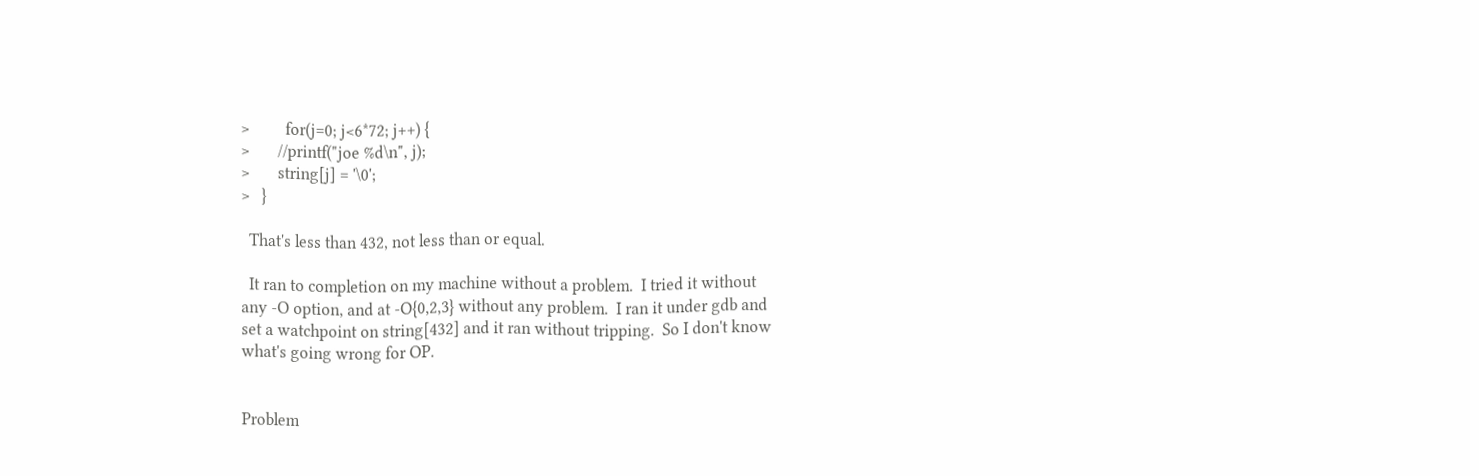>         for(j=0; j<6*72; j++) {
>       //printf("joe %d\n", j);
>       string[j] = '\0';
>   }

  That's less than 432, not less than or equal.

  It ran to completion on my machine without a problem.  I tried it without
any -O option, and at -O{0,2,3} without any problem.  I ran it under gdb and
set a watchpoint on string[432] and it ran without tripping.  So I don't know
what's going wrong for OP.


Problem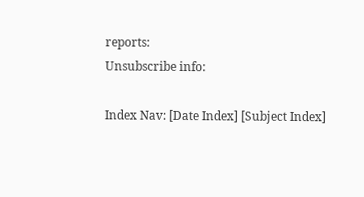reports:
Unsubscribe info:

Index Nav: [Date Index] [Subject Index]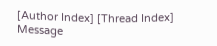[Author Index] [Thread Index]
Message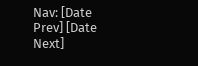Nav: [Date Prev] [Date Next]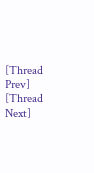[Thread Prev] [Thread Next]